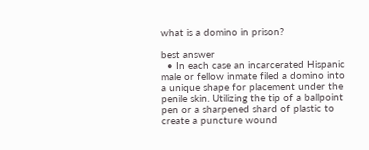what is a domino in prison?

best answer
  • In each case an incarcerated Hispanic male or fellow inmate filed a domino into a unique shape for placement under the penile skin. Utilizing the tip of a ballpoint pen or a sharpened shard of plastic to create a puncture wound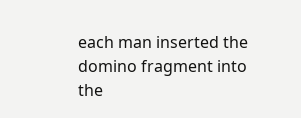each man inserted the domino fragment into the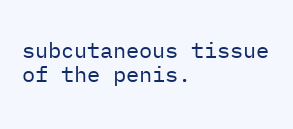subcutaneous tissue of the penis.